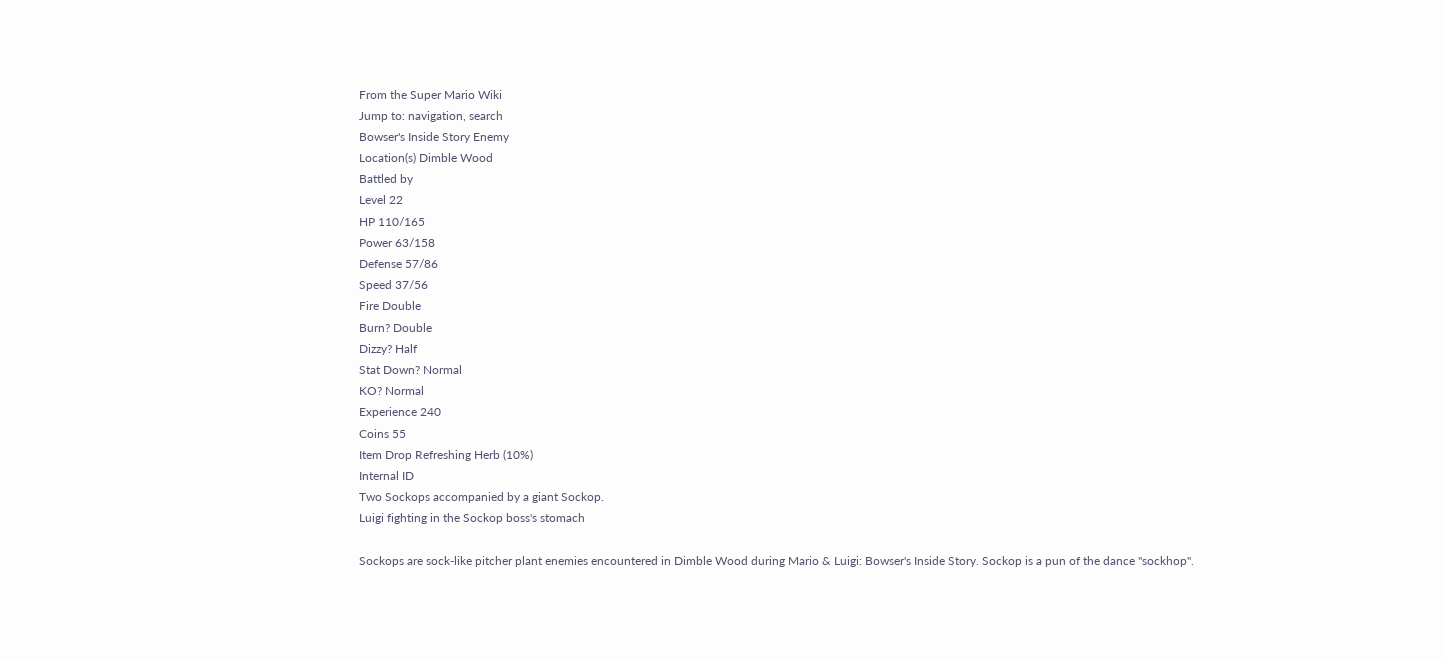From the Super Mario Wiki
Jump to: navigation, search
Bowser's Inside Story Enemy
Location(s) Dimble Wood
Battled by
Level 22
HP 110/165
Power 63/158
Defense 57/86
Speed 37/56
Fire Double
Burn? Double
Dizzy? Half
Stat Down? Normal
KO? Normal
Experience 240
Coins 55
Item Drop Refreshing Herb (10%)
Internal ID
Two Sockops accompanied by a giant Sockop.
Luigi fighting in the Sockop boss's stomach

Sockops are sock-like pitcher plant enemies encountered in Dimble Wood during Mario & Luigi: Bowser's Inside Story. Sockop is a pun of the dance "sockhop".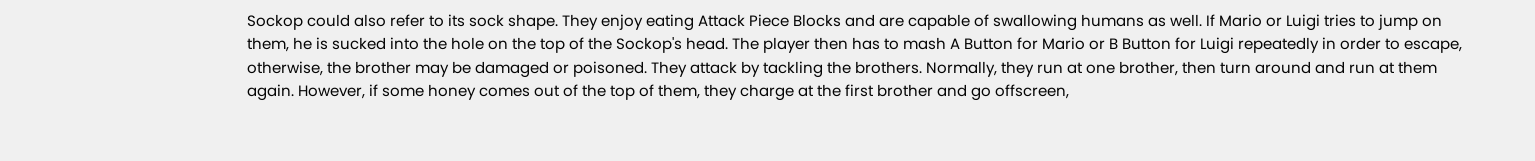Sockop could also refer to its sock shape. They enjoy eating Attack Piece Blocks and are capable of swallowing humans as well. If Mario or Luigi tries to jump on them, he is sucked into the hole on the top of the Sockop's head. The player then has to mash A Button for Mario or B Button for Luigi repeatedly in order to escape, otherwise, the brother may be damaged or poisoned. They attack by tackling the brothers. Normally, they run at one brother, then turn around and run at them again. However, if some honey comes out of the top of them, they charge at the first brother and go offscreen,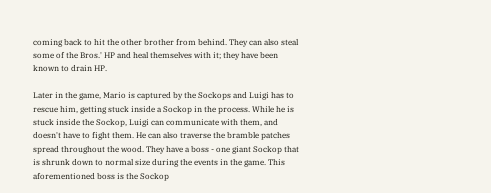coming back to hit the other brother from behind. They can also steal some of the Bros.' HP and heal themselves with it; they have been known to drain HP.

Later in the game, Mario is captured by the Sockops and Luigi has to rescue him, getting stuck inside a Sockop in the process. While he is stuck inside the Sockop, Luigi can communicate with them, and doesn't have to fight them. He can also traverse the bramble patches spread throughout the wood. They have a boss - one giant Sockop that is shrunk down to normal size during the events in the game. This aforementioned boss is the Sockop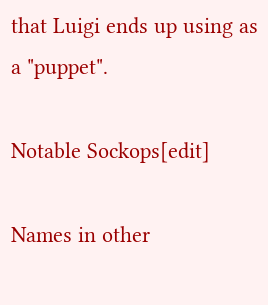that Luigi ends up using as a "puppet".

Notable Sockops[edit]

Names in other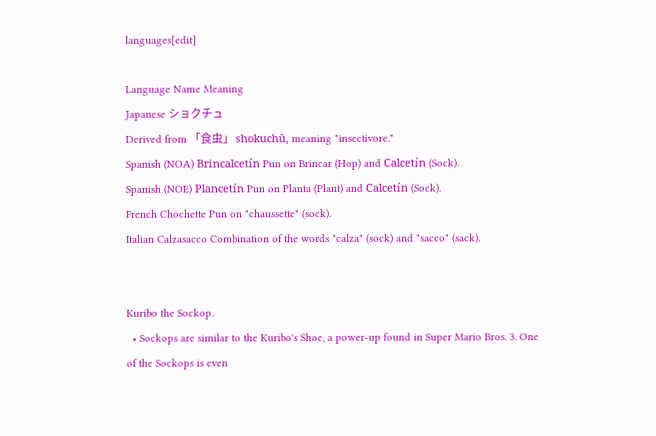languages[edit]

Language Name Meaning
Japanese ショクチュ
Derived from 「食虫」 shokuchū, meaning "insectivore."
Spanish (NOA) Brincalcetín Pun on Brincar (Hop) and Calcetín (Sock).
Spanish (NOE) Plancetín Pun on Planta (Plant) and Calcetín (Sock).
French Chochette Pun on "chaussette" (sock).
Italian Calzasacco Combination of the words "calza" (sock) and "sacco" (sack).


Kuribo the Sockop.
  • Sockops are similar to the Kuribo's Shoe, a power-up found in Super Mario Bros. 3. One of the Sockops is even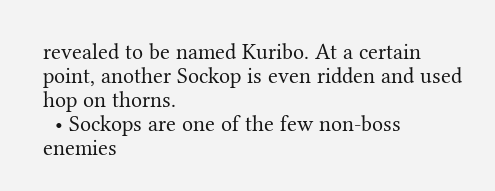revealed to be named Kuribo. At a certain point, another Sockop is even ridden and used hop on thorns.
  • Sockops are one of the few non-boss enemies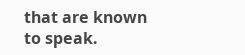that are known to speak.